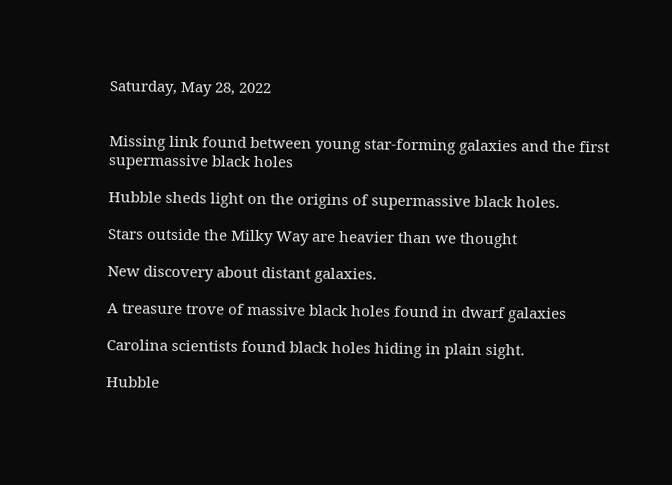Saturday, May 28, 2022


Missing link found between young star-forming galaxies and the first supermassive black holes

Hubble sheds light on the origins of supermassive black holes.

Stars outside the Milky Way are heavier than we thought

New discovery about distant galaxies.

A treasure trove of massive black holes found in dwarf galaxies

Carolina scientists found black holes hiding in plain sight.

Hubble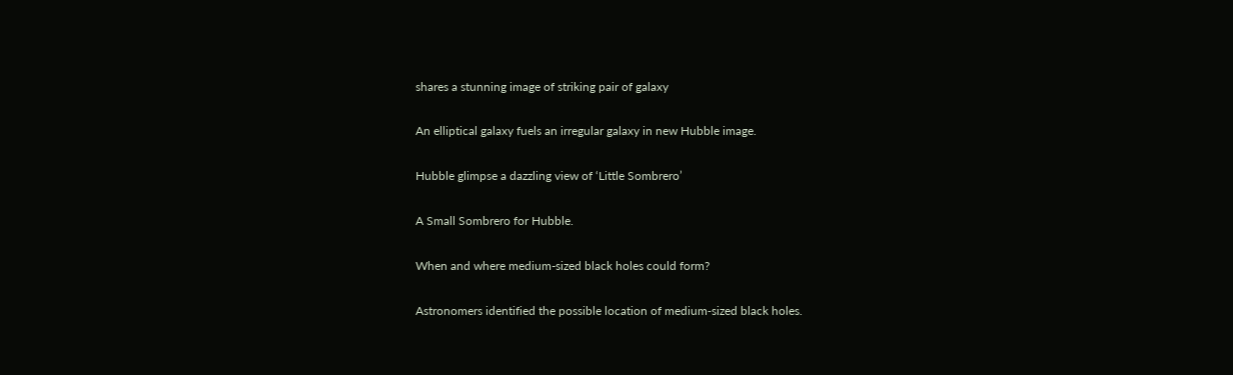shares a stunning image of striking pair of galaxy

An elliptical galaxy fuels an irregular galaxy in new Hubble image.

Hubble glimpse a dazzling view of ‘Little Sombrero’

A Small Sombrero for Hubble.

When and where medium-sized black holes could form?

Astronomers identified the possible location of medium‑sized black holes.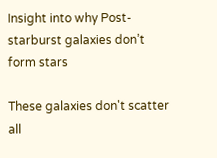Insight into why Post-starburst galaxies don’t form stars

These galaxies don't scatter all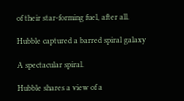of their star-forming fuel, after all.

Hubble captured a barred spiral galaxy

A spectacular spiral.

Hubble shares a view of a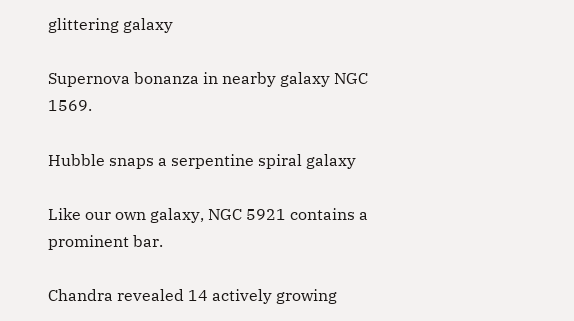glittering galaxy

Supernova bonanza in nearby galaxy NGC 1569.

Hubble snaps a serpentine spiral galaxy

Like our own galaxy, NGC 5921 contains a prominent bar.

Chandra revealed 14 actively growing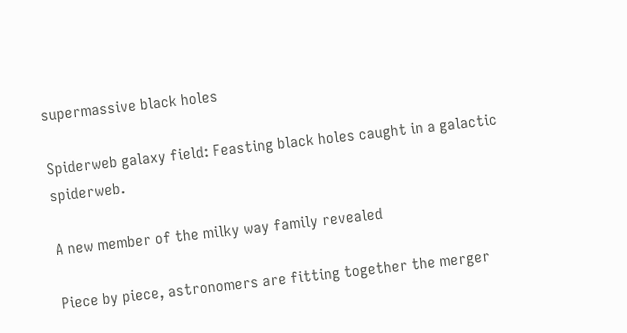supermassive black holes

Spiderweb galaxy field: Feasting black holes caught in a galactic spiderweb.

A new member of the milky way family revealed

Piece by piece, astronomers are fitting together the merger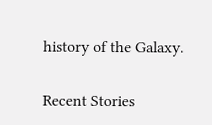history of the Galaxy.

Recent Stories